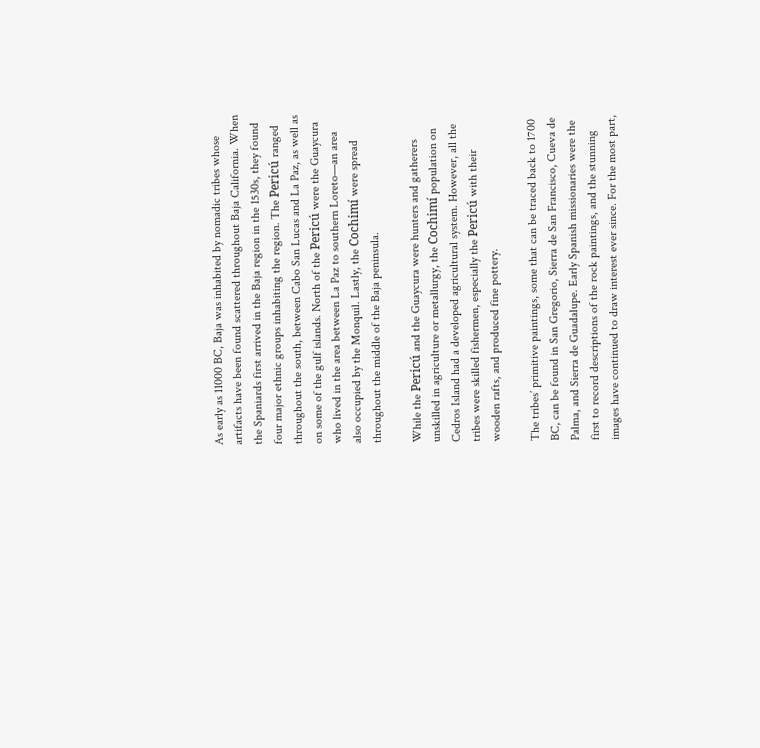As early as 11000 BC, Baja was inhabited by nomadic tribes whose artifacts have been found scattered throughout Baja California. When the Spaniards first arrived in the Baja region in the 1530s, they found four major ethnic groups inhabiting the region. The Pericú ranged throughout the south, between Cabo San Lucas and La Paz, as well as on some of the gulf islands. North of the Pericú were the Guaycura who lived in the area between La Paz to southern Loreto—an area also occupied by the Monquil. Lastly, the Cochimí were spread throughout the middle of the Baja peninsula.

While the Pericú and the Guaycura were hunters and gatherers unskilled in agriculture or metallurgy, the Cochimí population on Cedros Island had a developed agricultural system. However, all the tribes were skilled fishermen, especially the Pericú with their wooden rafts, and produced fine pottery.

The tribes’ primitive paintings, some that can be traced back to 1700 BC, can be found in San Gregorio, Sierra de San Francisco, Cueva de Palma, and Sierra de Guadalupe. Early Spanish missionaries were the first to record descriptions of the rock paintings, and the stunning images have continued to draw interest ever since. For the most part,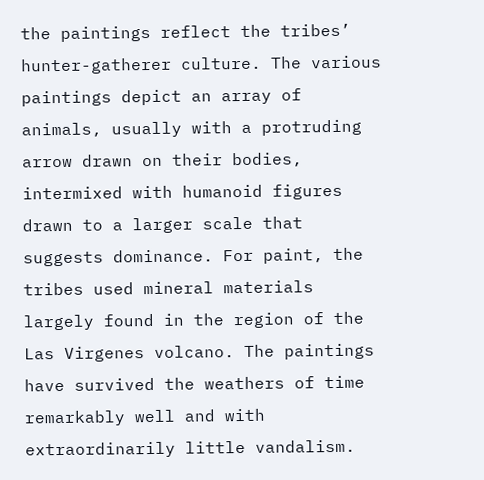the paintings reflect the tribes’ hunter-gatherer culture. The various paintings depict an array of animals, usually with a protruding arrow drawn on their bodies, intermixed with humanoid figures drawn to a larger scale that suggests dominance. For paint, the tribes used mineral materials largely found in the region of the Las Virgenes volcano. The paintings have survived the weathers of time remarkably well and with extraordinarily little vandalism.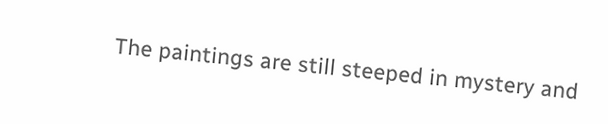The paintings are still steeped in mystery and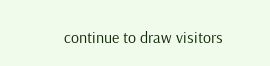continue to draw visitors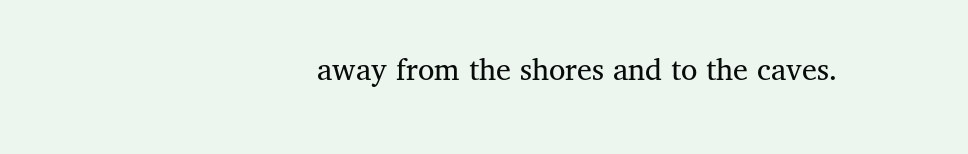away from the shores and to the caves.